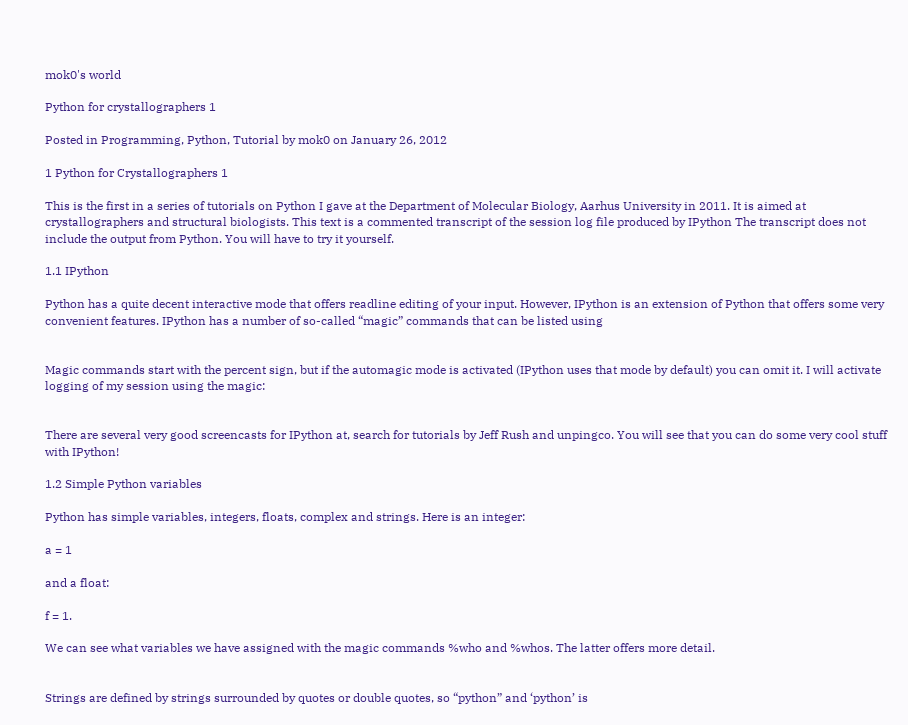mok0's world

Python for crystallographers 1

Posted in Programming, Python, Tutorial by mok0 on January 26, 2012

1 Python for Crystallographers 1

This is the first in a series of tutorials on Python I gave at the Department of Molecular Biology, Aarhus University in 2011. It is aimed at crystallographers and structural biologists. This text is a commented transcript of the session log file produced by IPython The transcript does not include the output from Python. You will have to try it yourself.

1.1 IPython

Python has a quite decent interactive mode that offers readline editing of your input. However, IPython is an extension of Python that offers some very convenient features. IPython has a number of so-called “magic” commands that can be listed using


Magic commands start with the percent sign, but if the automagic mode is activated (IPython uses that mode by default) you can omit it. I will activate logging of my session using the magic:


There are several very good screencasts for IPython at, search for tutorials by Jeff Rush and unpingco. You will see that you can do some very cool stuff with IPython!

1.2 Simple Python variables

Python has simple variables, integers, floats, complex and strings. Here is an integer:

a = 1

and a float:

f = 1.

We can see what variables we have assigned with the magic commands %who and %whos. The latter offers more detail.


Strings are defined by strings surrounded by quotes or double quotes, so “python” and ‘python’ is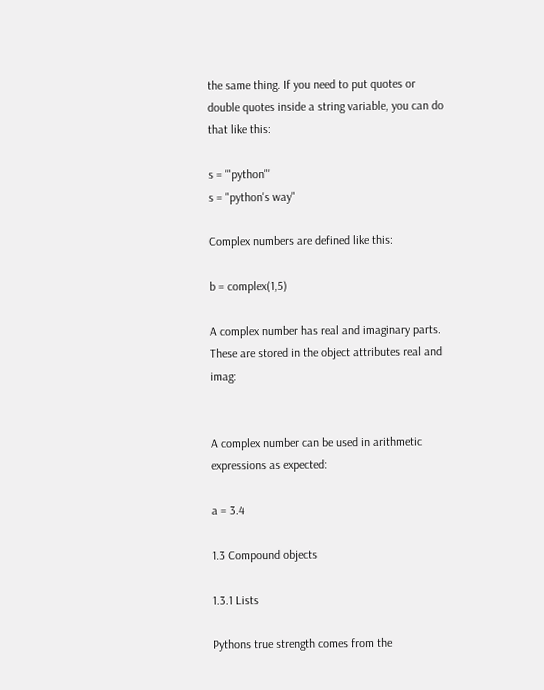the same thing. If you need to put quotes or double quotes inside a string variable, you can do that like this:

s = '"python"'
s = "python's way"

Complex numbers are defined like this:

b = complex(1,5)

A complex number has real and imaginary parts. These are stored in the object attributes real and imag:


A complex number can be used in arithmetic expressions as expected:

a = 3.4

1.3 Compound objects

1.3.1 Lists

Pythons true strength comes from the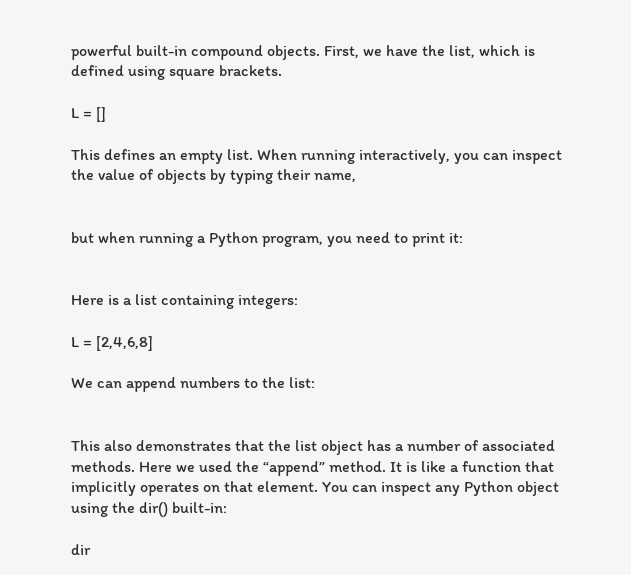powerful built-in compound objects. First, we have the list, which is defined using square brackets.

L = []

This defines an empty list. When running interactively, you can inspect the value of objects by typing their name,


but when running a Python program, you need to print it:


Here is a list containing integers:

L = [2,4,6,8]

We can append numbers to the list:


This also demonstrates that the list object has a number of associated methods. Here we used the “append” method. It is like a function that implicitly operates on that element. You can inspect any Python object using the dir() built-in:

dir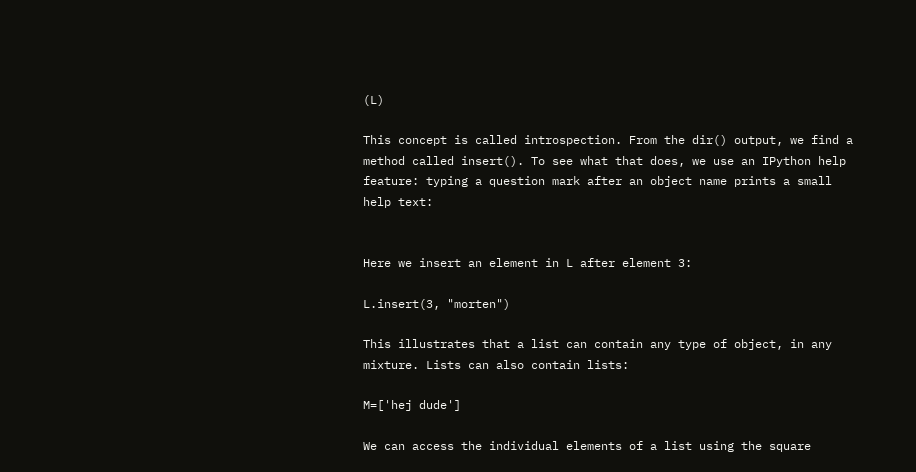(L)

This concept is called introspection. From the dir() output, we find a method called insert(). To see what that does, we use an IPython help feature: typing a question mark after an object name prints a small help text:


Here we insert an element in L after element 3:

L.insert(3, "morten")

This illustrates that a list can contain any type of object, in any mixture. Lists can also contain lists:

M=['hej dude']

We can access the individual elements of a list using the square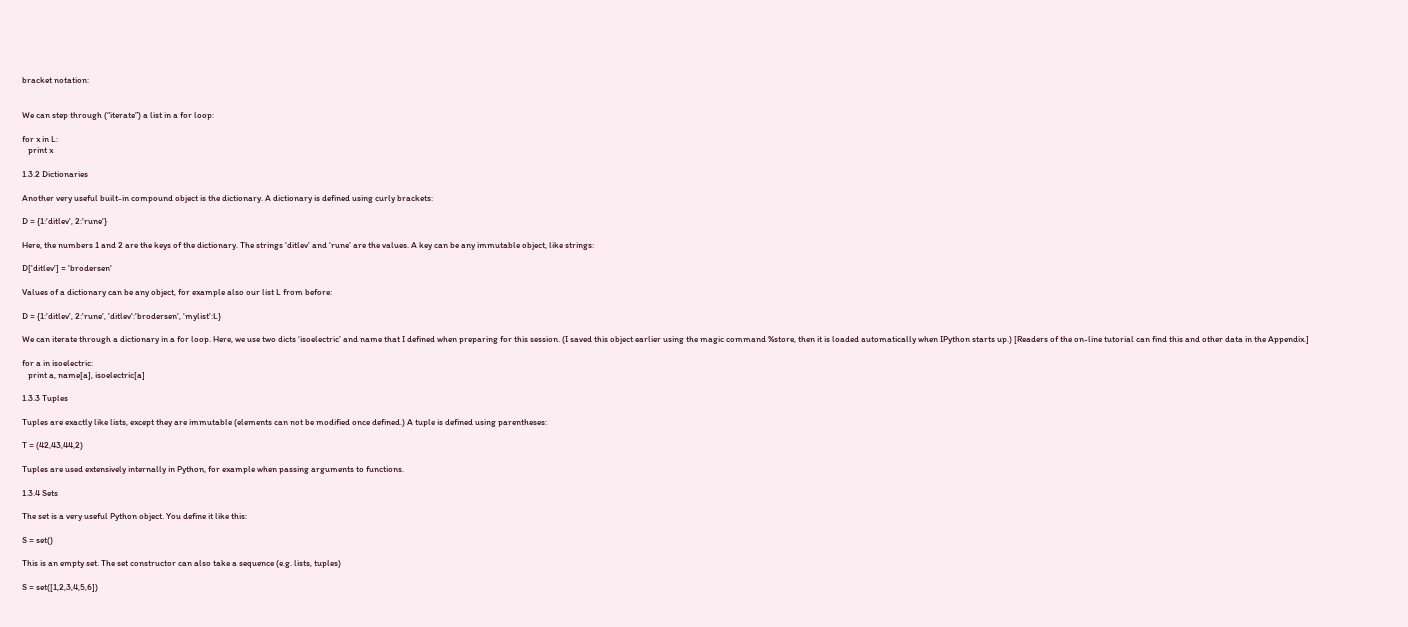bracket notation:


We can step through (“iterate”) a list in a for loop:

for x in L:
   print x

1.3.2 Dictionaries

Another very useful built-in compound object is the dictionary. A dictionary is defined using curly brackets:

D = {1:'ditlev', 2:'rune'}

Here, the numbers 1 and 2 are the keys of the dictionary. The strings ‘ditlev’ and ‘rune’ are the values. A key can be any immutable object, like strings:

D['ditlev'] = 'brodersen'

Values of a dictionary can be any object, for example also our list L from before:

D = {1:'ditlev', 2:'rune', 'ditlev':'brodersen', 'mylist':L}

We can iterate through a dictionary in a for loop. Here, we use two dicts ‘isoelectric’ and name that I defined when preparing for this session. (I saved this object earlier using the magic command %store, then it is loaded automatically when IPython starts up.) [Readers of the on-line tutorial can find this and other data in the Appendix.]

for a in isoelectric:
   print a, name[a], isoelectric[a]

1.3.3 Tuples

Tuples are exactly like lists, except they are immutable (elements can not be modified once defined.) A tuple is defined using parentheses:

T = (42,43,44,2)

Tuples are used extensively internally in Python, for example when passing arguments to functions.

1.3.4 Sets

The set is a very useful Python object. You define it like this:

S = set()

This is an empty set. The set constructor can also take a sequence (e.g. lists, tuples)

S = set([1,2,3,4,5,6])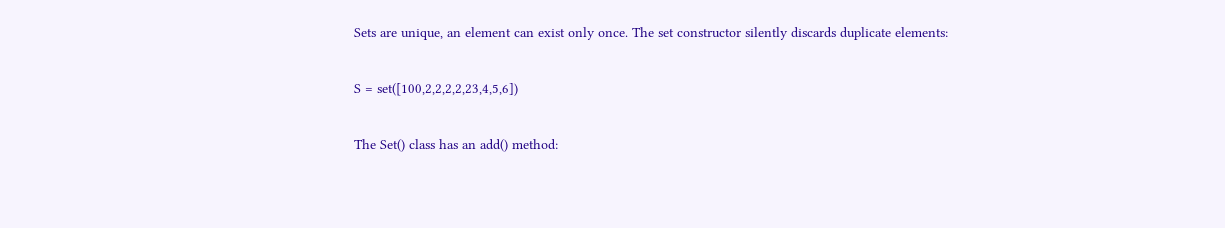Sets are unique, an element can exist only once. The set constructor silently discards duplicate elements:

S = set([100,2,2,2,2,23,4,5,6])

The Set() class has an add() method: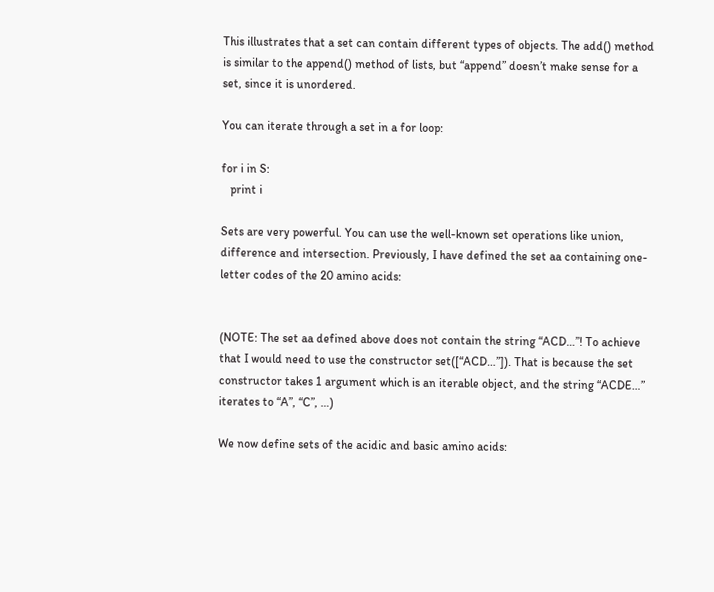This illustrates that a set can contain different types of objects. The add() method is similar to the append() method of lists, but “append” doesn’t make sense for a set, since it is unordered.

You can iterate through a set in a for loop:

for i in S:
   print i

Sets are very powerful. You can use the well-known set operations like union, difference and intersection. Previously, I have defined the set aa containing one-letter codes of the 20 amino acids:


(NOTE: The set aa defined above does not contain the string “ACD…”! To achieve that I would need to use the constructor set([“ACD…”]). That is because the set constructor takes 1 argument which is an iterable object, and the string “ACDE…” iterates to “A”, “C”, …)

We now define sets of the acidic and basic amino acids: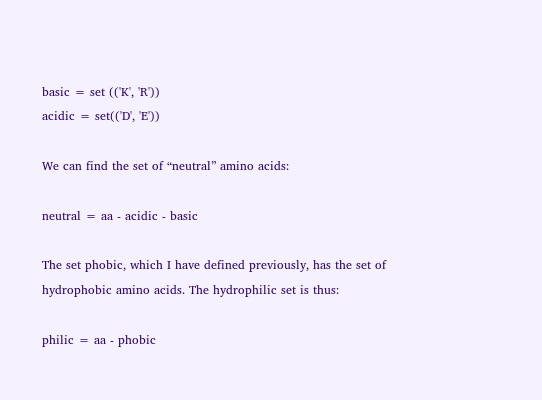basic = set (('K', 'R'))
acidic = set(('D', 'E'))

We can find the set of “neutral” amino acids:

neutral = aa - acidic - basic

The set phobic, which I have defined previously, has the set of hydrophobic amino acids. The hydrophilic set is thus:

philic = aa - phobic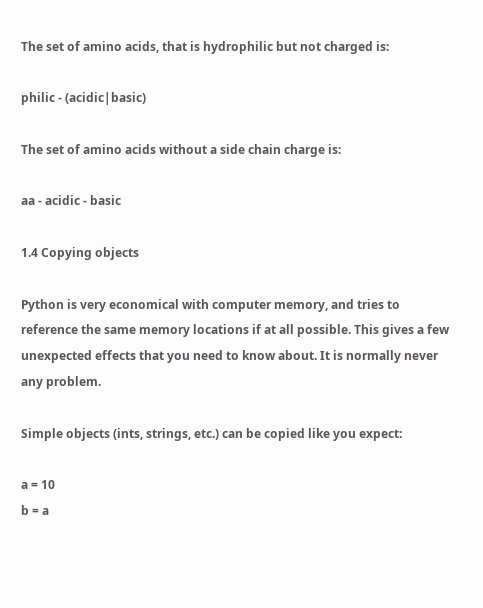The set of amino acids, that is hydrophilic but not charged is:

philic - (acidic|basic)

The set of amino acids without a side chain charge is:

aa - acidic - basic

1.4 Copying objects

Python is very economical with computer memory, and tries to reference the same memory locations if at all possible. This gives a few unexpected effects that you need to know about. It is normally never any problem.

Simple objects (ints, strings, etc.) can be copied like you expect:

a = 10
b = a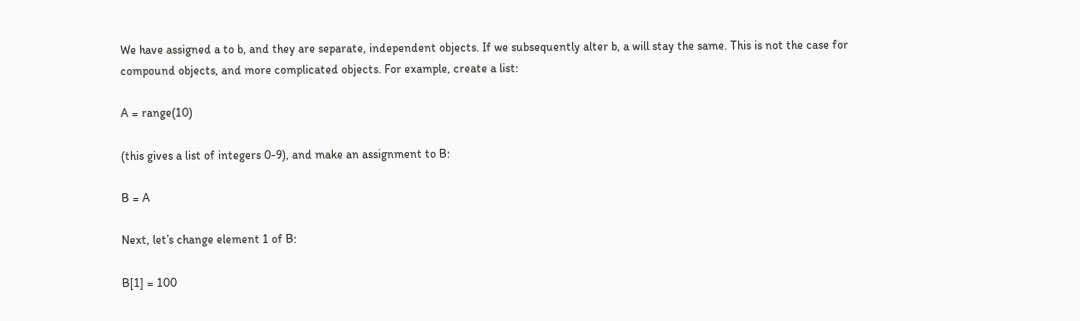We have assigned a to b, and they are separate, independent objects. If we subsequently alter b, a will stay the same. This is not the case for compound objects, and more complicated objects. For example, create a list:

A = range(10)

(this gives a list of integers 0-9), and make an assignment to B:

B = A

Next, let’s change element 1 of B:

B[1] = 100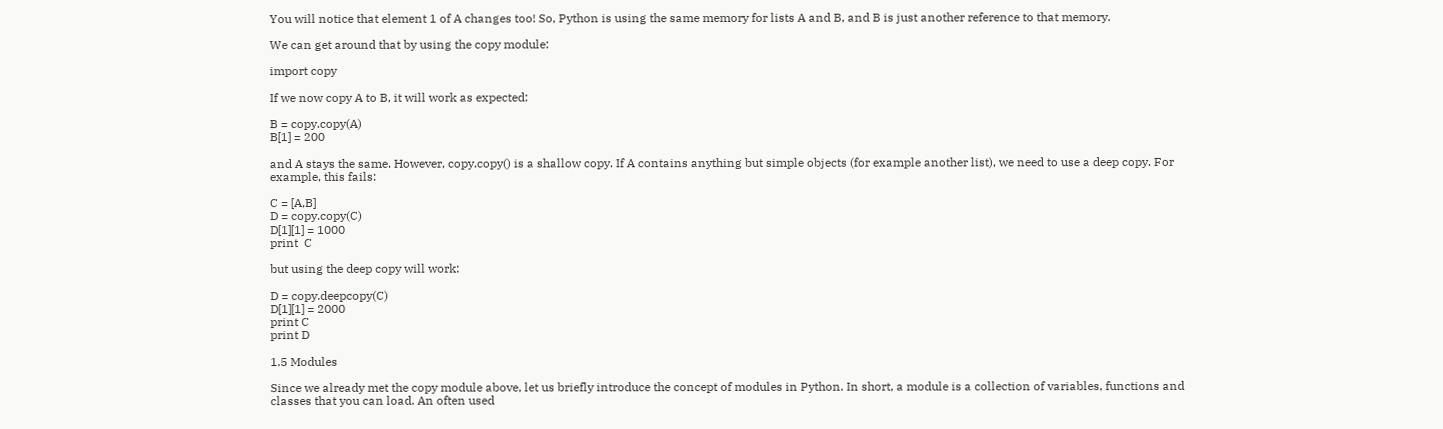You will notice that element 1 of A changes too! So, Python is using the same memory for lists A and B, and B is just another reference to that memory.

We can get around that by using the copy module:

import copy

If we now copy A to B, it will work as expected:

B = copy.copy(A)
B[1] = 200

and A stays the same. However, copy.copy() is a shallow copy. If A contains anything but simple objects (for example another list), we need to use a deep copy. For example, this fails:

C = [A,B]
D = copy.copy(C)
D[1][1] = 1000
print  C

but using the deep copy will work:

D = copy.deepcopy(C)
D[1][1] = 2000
print C
print D

1.5 Modules

Since we already met the copy module above, let us briefly introduce the concept of modules in Python. In short, a module is a collection of variables, functions and classes that you can load. An often used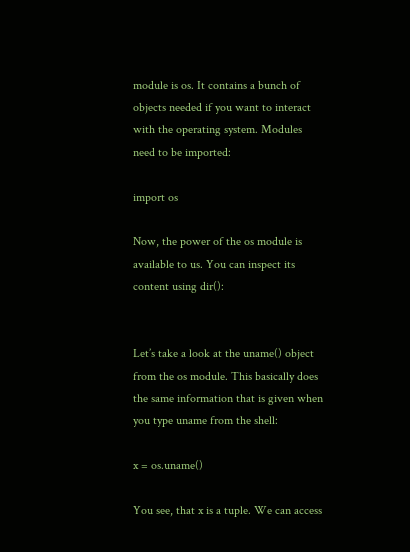module is os. It contains a bunch of objects needed if you want to interact with the operating system. Modules need to be imported:

import os

Now, the power of the os module is available to us. You can inspect its content using dir():


Let’s take a look at the uname() object from the os module. This basically does the same information that is given when you type uname from the shell:

x = os.uname()

You see, that x is a tuple. We can access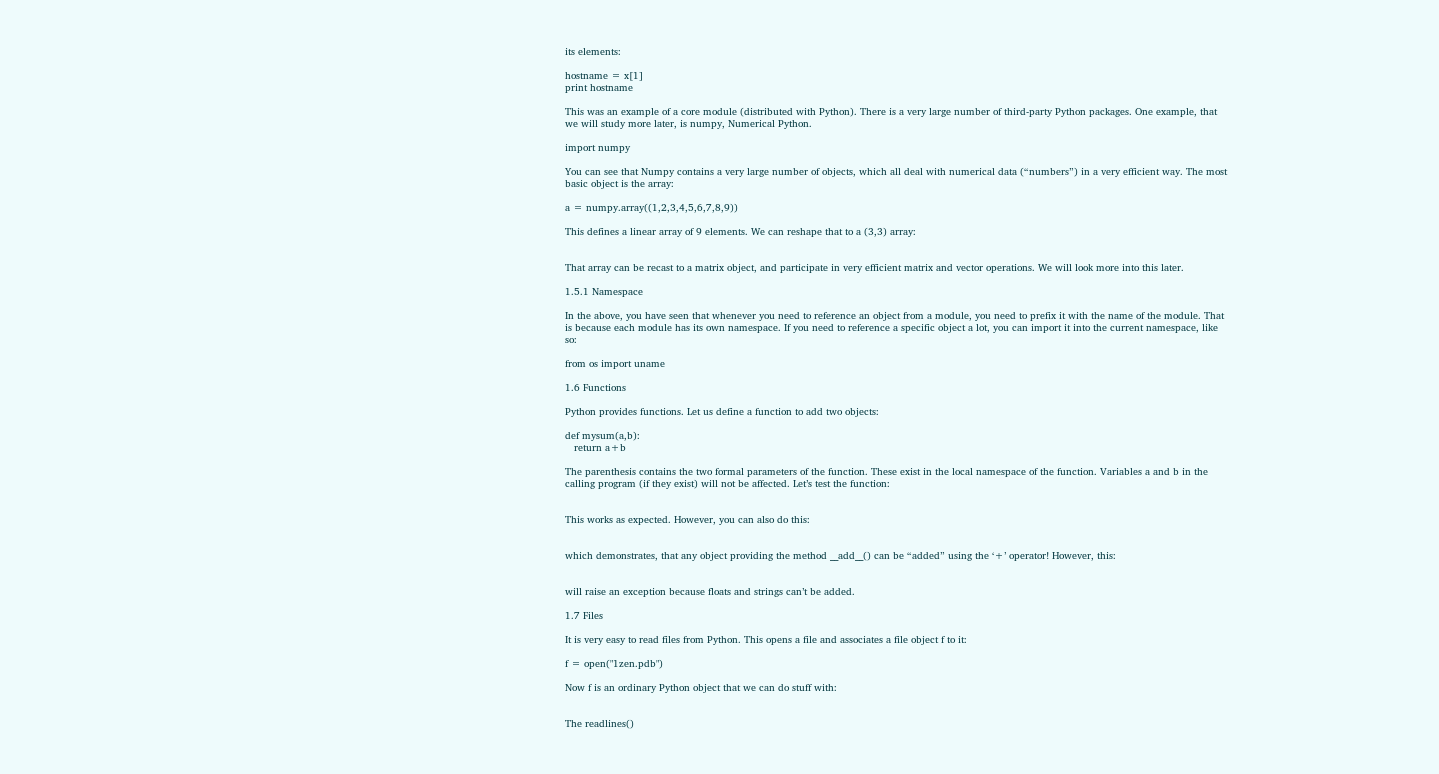its elements:

hostname = x[1]
print hostname

This was an example of a core module (distributed with Python). There is a very large number of third-party Python packages. One example, that we will study more later, is numpy, Numerical Python.

import numpy

You can see that Numpy contains a very large number of objects, which all deal with numerical data (“numbers”) in a very efficient way. The most basic object is the array:

a = numpy.array((1,2,3,4,5,6,7,8,9))

This defines a linear array of 9 elements. We can reshape that to a (3,3) array:


That array can be recast to a matrix object, and participate in very efficient matrix and vector operations. We will look more into this later.

1.5.1 Namespace

In the above, you have seen that whenever you need to reference an object from a module, you need to prefix it with the name of the module. That is because each module has its own namespace. If you need to reference a specific object a lot, you can import it into the current namespace, like so:

from os import uname

1.6 Functions

Python provides functions. Let us define a function to add two objects:

def mysum(a,b):
   return a+b

The parenthesis contains the two formal parameters of the function. These exist in the local namespace of the function. Variables a and b in the calling program (if they exist) will not be affected. Let’s test the function:


This works as expected. However, you can also do this:


which demonstrates, that any object providing the method __add__() can be “added” using the ‘+’ operator! However, this:


will raise an exception because floats and strings can’t be added.

1.7 Files

It is very easy to read files from Python. This opens a file and associates a file object f to it:

f = open("1zen.pdb")

Now f is an ordinary Python object that we can do stuff with:


The readlines()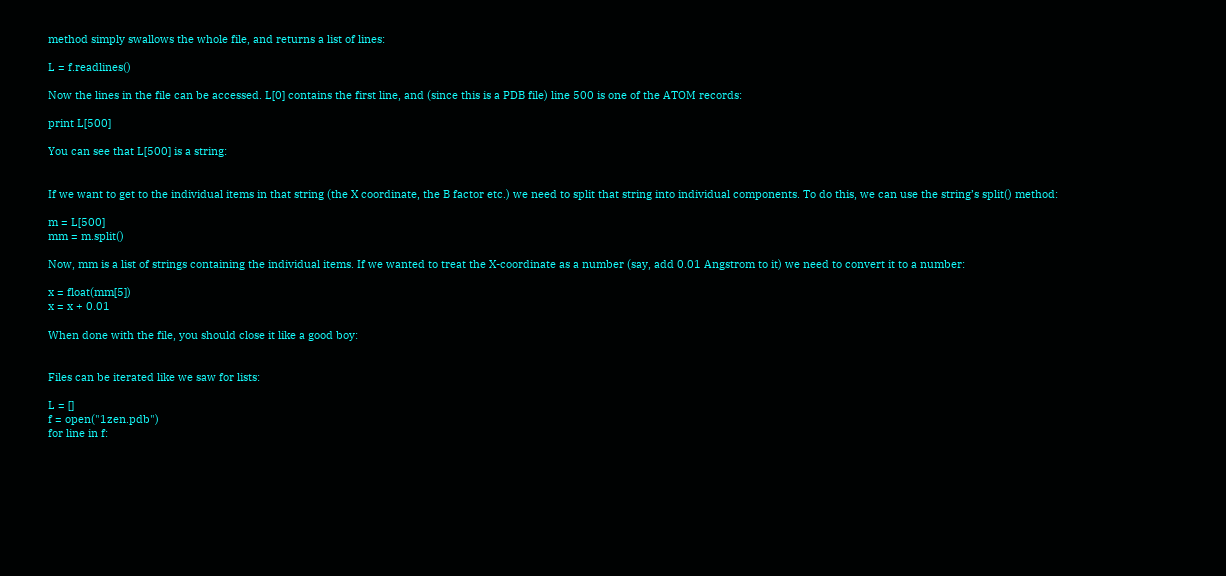method simply swallows the whole file, and returns a list of lines:

L = f.readlines()

Now the lines in the file can be accessed. L[0] contains the first line, and (since this is a PDB file) line 500 is one of the ATOM records:

print L[500]

You can see that L[500] is a string:


If we want to get to the individual items in that string (the X coordinate, the B factor etc.) we need to split that string into individual components. To do this, we can use the string’s split() method:

m = L[500]
mm = m.split()

Now, mm is a list of strings containing the individual items. If we wanted to treat the X-coordinate as a number (say, add 0.01 Angstrom to it) we need to convert it to a number:

x = float(mm[5])
x = x + 0.01

When done with the file, you should close it like a good boy:


Files can be iterated like we saw for lists:

L = []
f = open("1zen.pdb")
for line in f: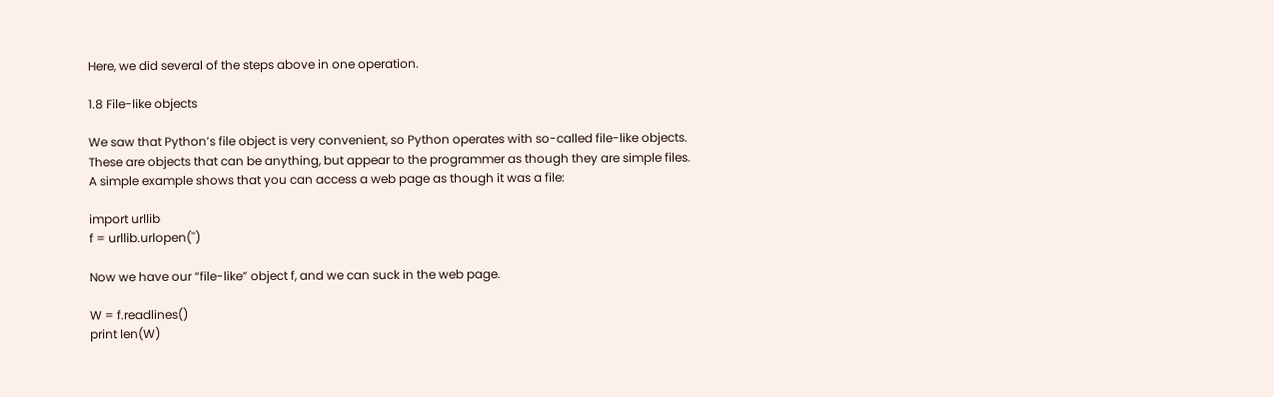Here, we did several of the steps above in one operation.

1.8 File-like objects

We saw that Python’s file object is very convenient, so Python operates with so-called file-like objects. These are objects that can be anything, but appear to the programmer as though they are simple files. A simple example shows that you can access a web page as though it was a file:

import urllib
f = urllib.urlopen('')

Now we have our “file-like” object f, and we can suck in the web page.

W = f.readlines()
print len(W)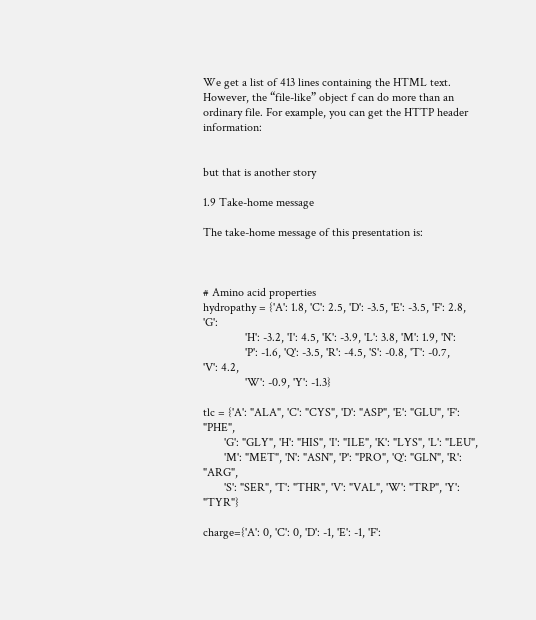We get a list of 413 lines containing the HTML text. However, the “file-like” object f can do more than an ordinary file. For example, you can get the HTTP header information:


but that is another story

1.9 Take-home message

The take-home message of this presentation is:



# Amino acid properties
hydropathy = {'A': 1.8, 'C': 2.5, 'D': -3.5, 'E': -3.5, 'F': 2.8, 'G':
              'H': -3.2, 'I': 4.5, 'K': -3.9, 'L': 3.8, 'M': 1.9, 'N':
              'P': -1.6, 'Q': -3.5, 'R': -4.5, 'S': -0.8, 'T': -0.7,
'V': 4.2,
              'W': -0.9, 'Y': -1.3}

tlc = {'A': "ALA", 'C': "CYS", 'D': "ASP", 'E': "GLU", 'F': "PHE",
       'G': "GLY", 'H': "HIS", 'I': "ILE", 'K': "LYS", 'L': "LEU",
       'M': "MET", 'N': "ASN", 'P': "PRO", 'Q': "GLN", 'R': "ARG",
       'S': "SER", 'T': "THR", 'V': "VAL", 'W': "TRP", 'Y': "TYR"}

charge={'A': 0, 'C': 0, 'D': -1, 'E': -1, 'F':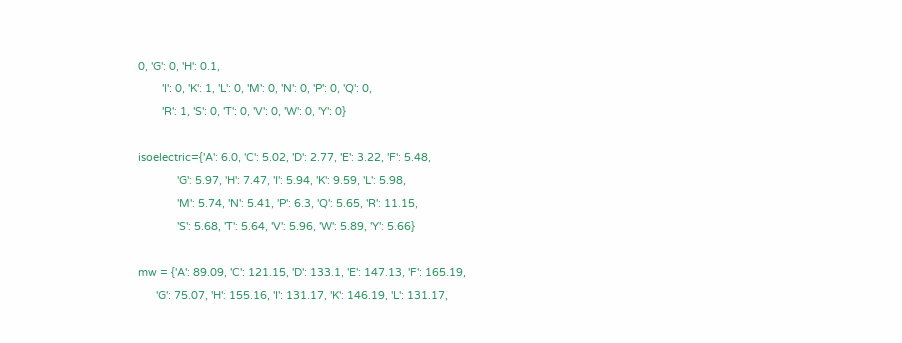0, 'G': 0, 'H': 0.1,
        'I': 0, 'K': 1, 'L': 0, 'M': 0, 'N': 0, 'P': 0, 'Q': 0,
        'R': 1, 'S': 0, 'T': 0, 'V': 0, 'W': 0, 'Y': 0}

isoelectric={'A': 6.0, 'C': 5.02, 'D': 2.77, 'E': 3.22, 'F': 5.48,
             'G': 5.97, 'H': 7.47, 'I': 5.94, 'K': 9.59, 'L': 5.98,
             'M': 5.74, 'N': 5.41, 'P': 6.3, 'Q': 5.65, 'R': 11.15,
             'S': 5.68, 'T': 5.64, 'V': 5.96, 'W': 5.89, 'Y': 5.66}

mw = {'A': 89.09, 'C': 121.15, 'D': 133.1, 'E': 147.13, 'F': 165.19,
      'G': 75.07, 'H': 155.16, 'I': 131.17, 'K': 146.19, 'L': 131.17,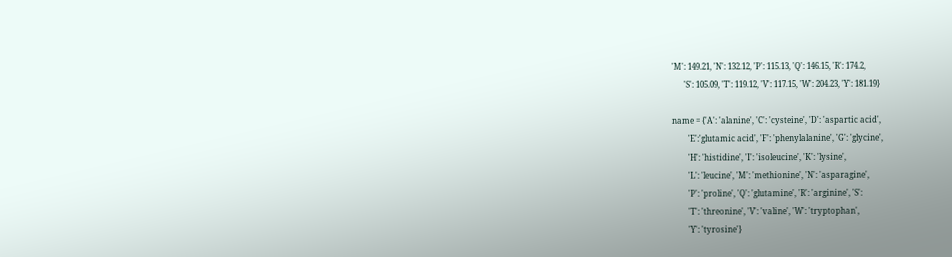'M': 149.21, 'N': 132.12, 'P': 115.13, 'Q': 146.15, 'R': 174.2,
      'S': 105.09, 'T': 119.12, 'V': 117.15, 'W': 204.23, 'Y': 181.19}

name = {'A': 'alanine', 'C': 'cysteine', 'D': 'aspartic acid',
        'E':'glutamic acid', 'F': 'phenylalanine', 'G': 'glycine',
        'H': 'histidine', 'I': 'isoleucine', 'K': 'lysine',
        'L': 'leucine', 'M': 'methionine', 'N': 'asparagine',
        'P': 'proline', 'Q': 'glutamine', 'R': 'arginine', 'S':
        'T': 'threonine', 'V': 'valine', 'W': 'tryptophan',
        'Y': 'tyrosine'}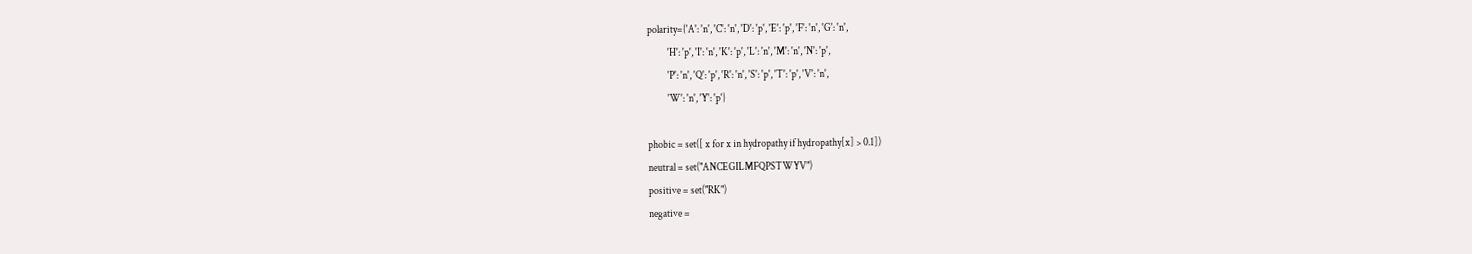polarity={'A': 'n', 'C': 'n', 'D': 'p', 'E': 'p', 'F': 'n', 'G': 'n',
          'H': 'p', 'I': 'n', 'K': 'p', 'L': 'n', 'M': 'n', 'N': 'p',
          'P': 'n', 'Q': 'p', 'R': 'n', 'S': 'p', 'T': 'p', 'V': 'n',
          'W': 'n', 'Y': 'p'}

phobic = set([ x for x in hydropathy if hydropathy[x] > 0.1])
neutral = set("ANCEGILMFQPSTWYV")
positive = set("RK")
negative =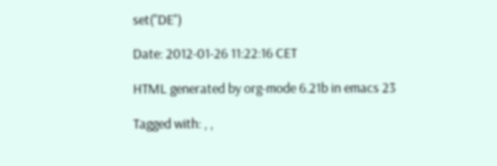set("DE")

Date: 2012-01-26 11:22:16 CET

HTML generated by org-mode 6.21b in emacs 23

Tagged with: , ,